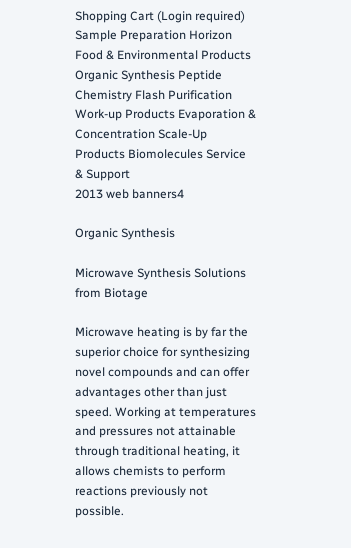Shopping Cart (Login required)
Sample Preparation Horizon Food & Environmental Products Organic Synthesis Peptide Chemistry Flash Purification Work-up Products Evaporation & Concentration Scale-Up Products Biomolecules Service & Support
2013 web banners4

Organic Synthesis

Microwave Synthesis Solutions from Biotage

Microwave heating is by far the superior choice for synthesizing novel compounds and can offer advantages other than just speed. Working at temperatures and pressures not attainable through traditional heating, it allows chemists to perform reactions previously not possible.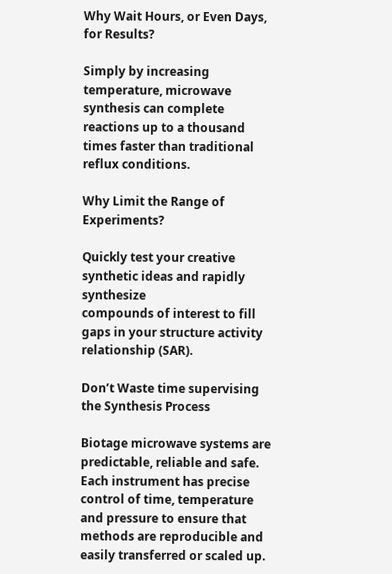Why Wait Hours, or Even Days, for Results?

Simply by increasing temperature, microwave synthesis can complete reactions up to a thousand times faster than traditional reflux conditions.

Why Limit the Range of Experiments?

Quickly test your creative synthetic ideas and rapidly synthesize
compounds of interest to fill gaps in your structure activity relationship (SAR).

Don’t Waste time supervising the Synthesis Process

Biotage microwave systems are predictable, reliable and safe. Each instrument has precise control of time, temperature and pressure to ensure that methods are reproducible and easily transferred or scaled up.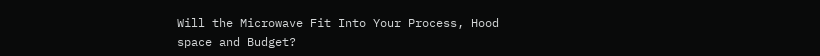Will the Microwave Fit Into Your Process, Hood space and Budget?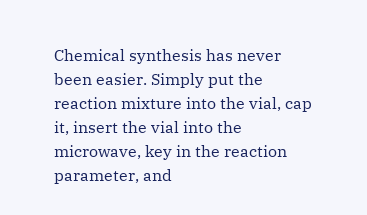Chemical synthesis has never been easier. Simply put the reaction mixture into the vial, cap it, insert the vial into the microwave, key in the reaction parameter, and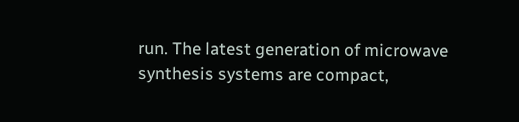run. The latest generation of microwave synthesis systems are compact,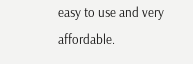easy to use and very affordable.